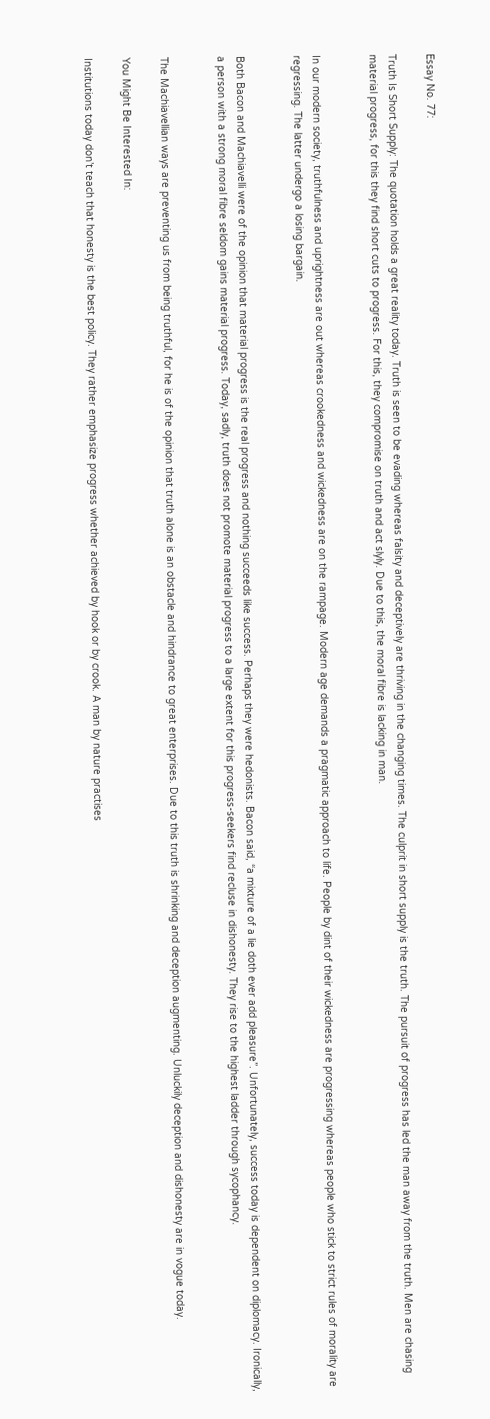Essay No. 77:

Truth Is Short Supply: The quotation holds a great reality today. Truth is seen to be evading whereas falsity and deceptively are thriving in the changing times. The culprit in short supply is the truth. The pursuit of progress has led the man away from the truth. Men are chasing material progress, for this they find short cuts to progress. For this, they compromise on truth and act slyly. Due to this, the moral fibre is lacking in man.


In our modern society, truthfulness and uprightness are out whereas crookedness and wickedness are on the rampage. Modern age demands a pragmatic approach to life. People by dint of their wickedness are progressing whereas people who stick to strict rules of morality are regressing. The latter undergo a losing bargain.


Both Bacon and Machiavelli were of the opinion that material progress is the real progress and nothing succeeds like success. Perhaps they were hedonists. Bacon said, “a mixture of a lie doth ever add pleasure”. Unfortunately, success today is dependent on diplomacy. Ironically, a person with a strong moral fibre seldom gains material progress. Today, sadly, truth does not promote material progress to a large extent for this progress-seekers find recluse in dishonesty. They rise to the highest ladder through sycophancy.


The Machiavellian ways are preventing us from being truthful, for he is of the opinion that truth alone is an obstacle and hindrance to great enterprises. Due to this truth is shrinking and deception augmenting. Unluckily deception and dishonesty are in vogue today.

You Might Be Interested In:

Institutions today don’t teach that honesty is the best policy. They rather emphasize progress whether achieved by hook or by crook. A man by nature practises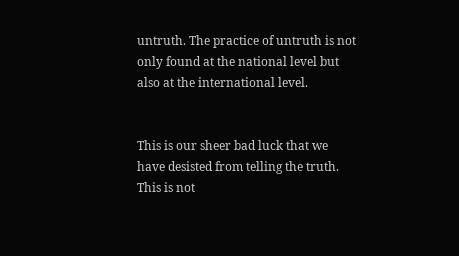untruth. The practice of untruth is not only found at the national level but also at the international level.


This is our sheer bad luck that we have desisted from telling the truth. This is not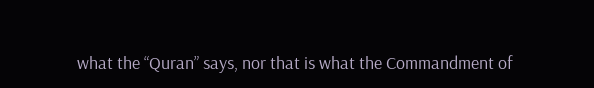what the “Quran” says, nor that is what the Commandment of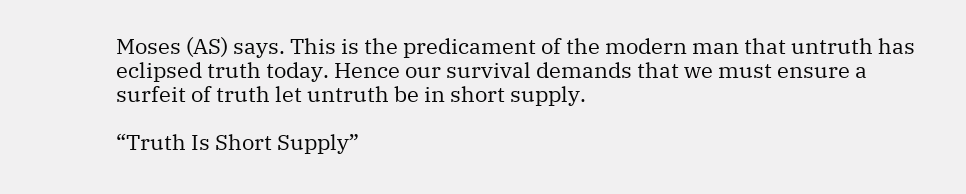Moses (AS) says. This is the predicament of the modern man that untruth has eclipsed truth today. Hence our survival demands that we must ensure a surfeit of truth let untruth be in short supply.

“Truth Is Short Supply”